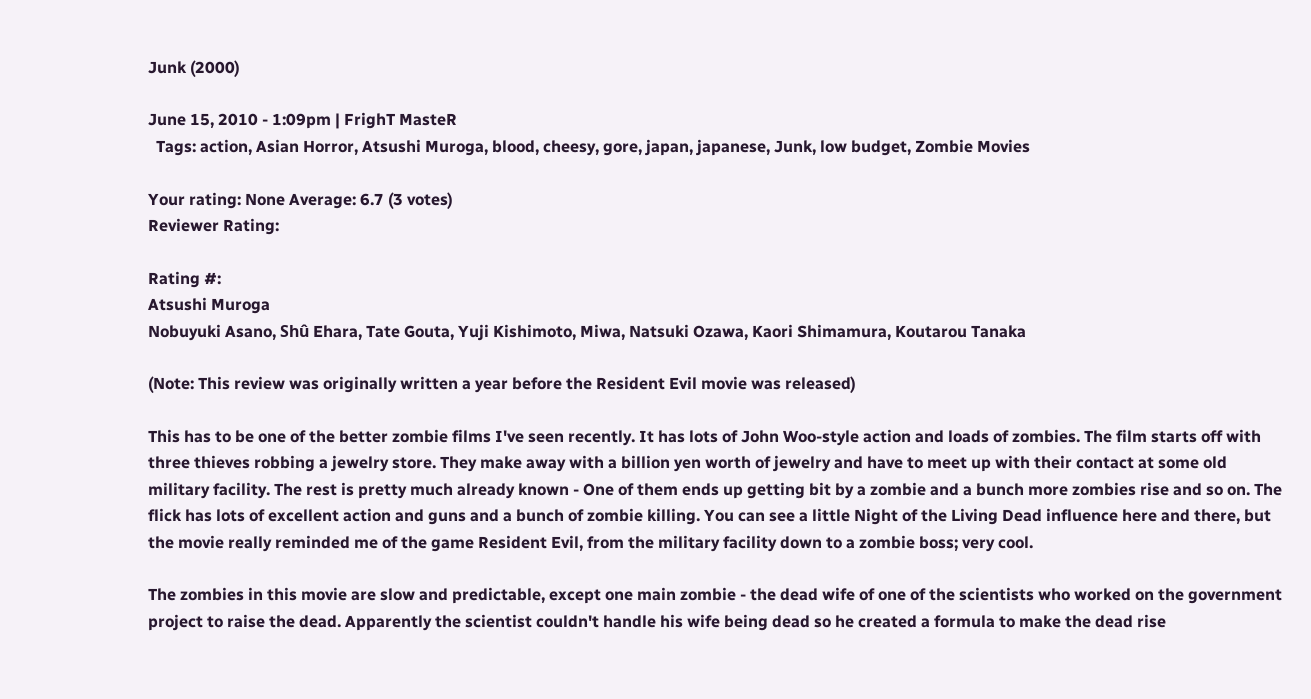Junk (2000)

June 15, 2010 - 1:09pm | FrighT MasteR
  Tags: action, Asian Horror, Atsushi Muroga, blood, cheesy, gore, japan, japanese, Junk, low budget, Zombie Movies

Your rating: None Average: 6.7 (3 votes)
Reviewer Rating:

Rating #:
Atsushi Muroga
Nobuyuki Asano, Shû Ehara, Tate Gouta, Yuji Kishimoto, Miwa, Natsuki Ozawa, Kaori Shimamura, Koutarou Tanaka

(Note: This review was originally written a year before the Resident Evil movie was released)

This has to be one of the better zombie films I've seen recently. It has lots of John Woo-style action and loads of zombies. The film starts off with three thieves robbing a jewelry store. They make away with a billion yen worth of jewelry and have to meet up with their contact at some old military facility. The rest is pretty much already known - One of them ends up getting bit by a zombie and a bunch more zombies rise and so on. The flick has lots of excellent action and guns and a bunch of zombie killing. You can see a little Night of the Living Dead influence here and there, but the movie really reminded me of the game Resident Evil, from the military facility down to a zombie boss; very cool.

The zombies in this movie are slow and predictable, except one main zombie - the dead wife of one of the scientists who worked on the government project to raise the dead. Apparently the scientist couldn't handle his wife being dead so he created a formula to make the dead rise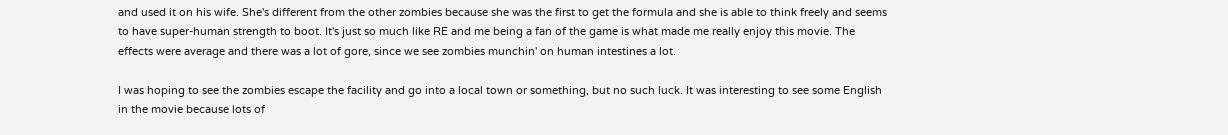and used it on his wife. She's different from the other zombies because she was the first to get the formula and she is able to think freely and seems to have super-human strength to boot. It's just so much like RE and me being a fan of the game is what made me really enjoy this movie. The effects were average and there was a lot of gore, since we see zombies munchin' on human intestines a lot.

I was hoping to see the zombies escape the facility and go into a local town or something, but no such luck. It was interesting to see some English in the movie because lots of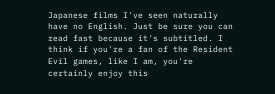Japanese films I've seen naturally have no English. Just be sure you can read fast because it's subtitled. I think if you're a fan of the Resident Evil games, like I am, you're certainly enjoy this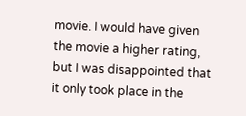movie. I would have given the movie a higher rating, but I was disappointed that it only took place in the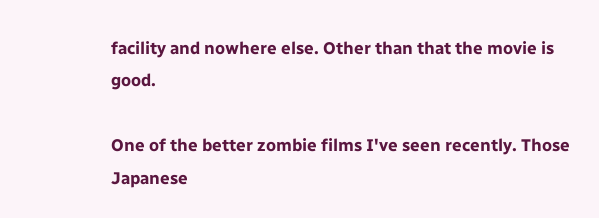facility and nowhere else. Other than that the movie is good.

One of the better zombie films I've seen recently. Those Japanese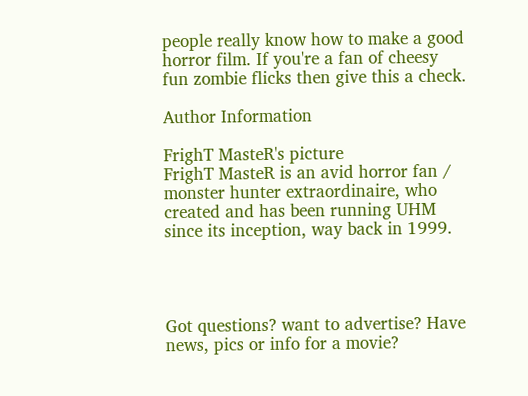people really know how to make a good horror film. If you're a fan of cheesy fun zombie flicks then give this a check.

Author Information

FrighT MasteR's picture
FrighT MasteR is an avid horror fan / monster hunter extraordinaire, who created and has been running UHM since its inception, way back in 1999.




Got questions? want to advertise? Have news, pics or info for a movie?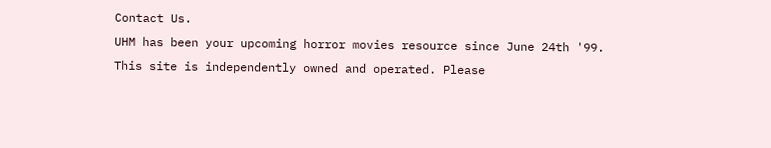Contact Us.
UHM has been your upcoming horror movies resource since June 24th '99.
This site is independently owned and operated. Please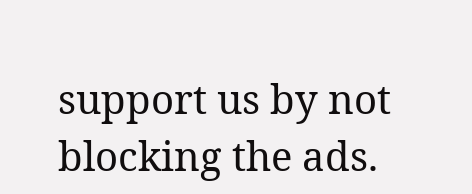support us by not blocking the ads.